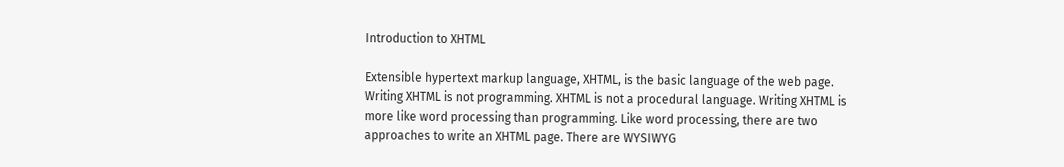Introduction to XHTML

Extensible hypertext markup language, XHTML, is the basic language of the web page. Writing XHTML is not programming. XHTML is not a procedural language. Writing XHTML is more like word processing than programming. Like word processing, there are two approaches to write an XHTML page. There are WYSIWYG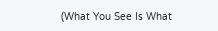(What You See Is What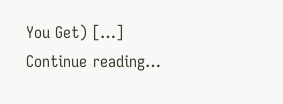You Get) […]
Continue reading…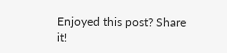Enjoyed this post? Share it!